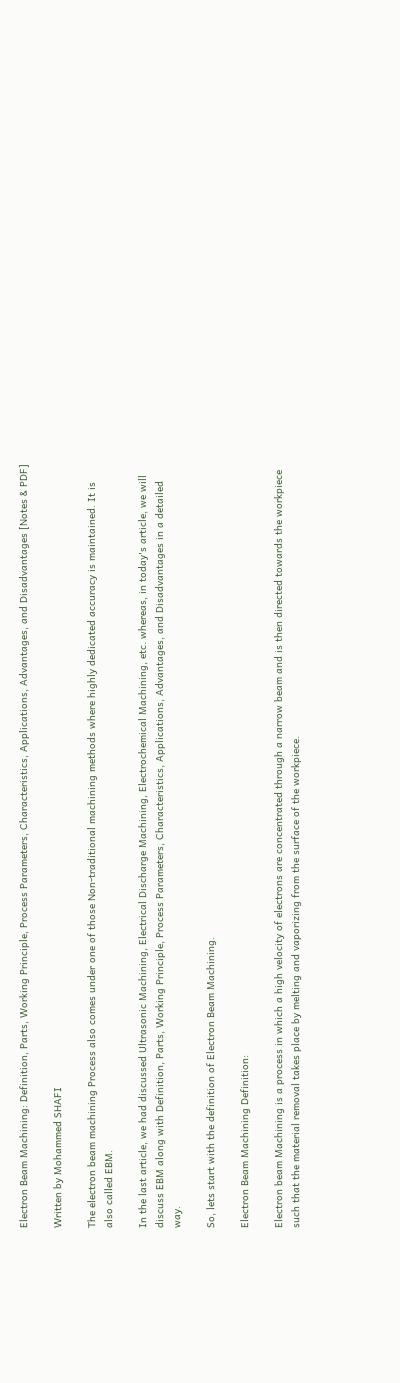Electron Beam Machining: Definition, Parts, Working Principle, Process Parameters, Characteristics, Applications, Advantages, and Disadvantages [Notes & PDF]

Written by Mohammed SHAFI

The electron beam machining Process also comes under one of those Non-traditional machining methods where highly dedicated accuracy is maintained. It is also called EBM.

In the last article, we had discussed Ultrasonic Machining, Electrical Discharge Machining, Electrochemical Machining, etc. whereas, in today's article, we will discuss EBM along with Definition, Parts, Working Principle, Process Parameters, Characteristics, Applications, Advantages, and Disadvantages in a detailed way.

So, lets start with the definition of Electron Beam Machining.

Electron Beam Machining Definition:

Electron beam Machining is a process in which a high velocity of electrons are concentrated through a narrow beam and is then directed towards the workpiece such that the material removal takes place by melting and vaporizing from the surface of the workpiece.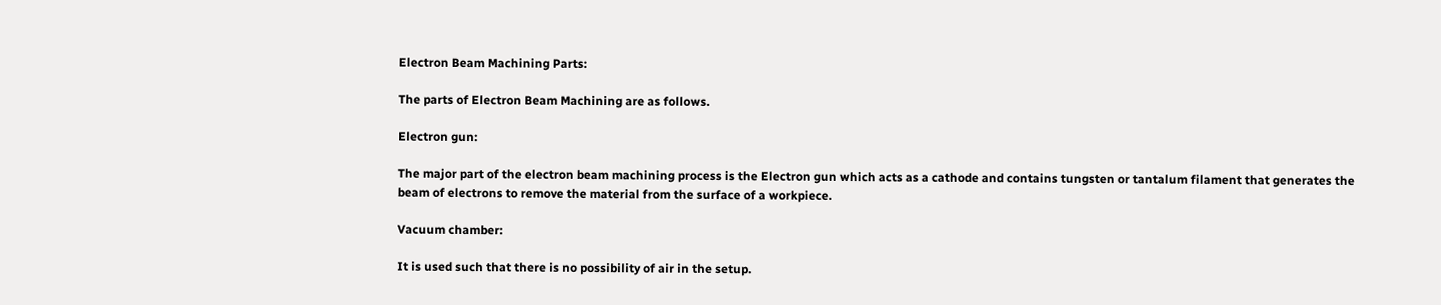Electron Beam Machining Parts:

The parts of Electron Beam Machining are as follows.

Electron gun:

The major part of the electron beam machining process is the Electron gun which acts as a cathode and contains tungsten or tantalum filament that generates the beam of electrons to remove the material from the surface of a workpiece.

Vacuum chamber:

It is used such that there is no possibility of air in the setup.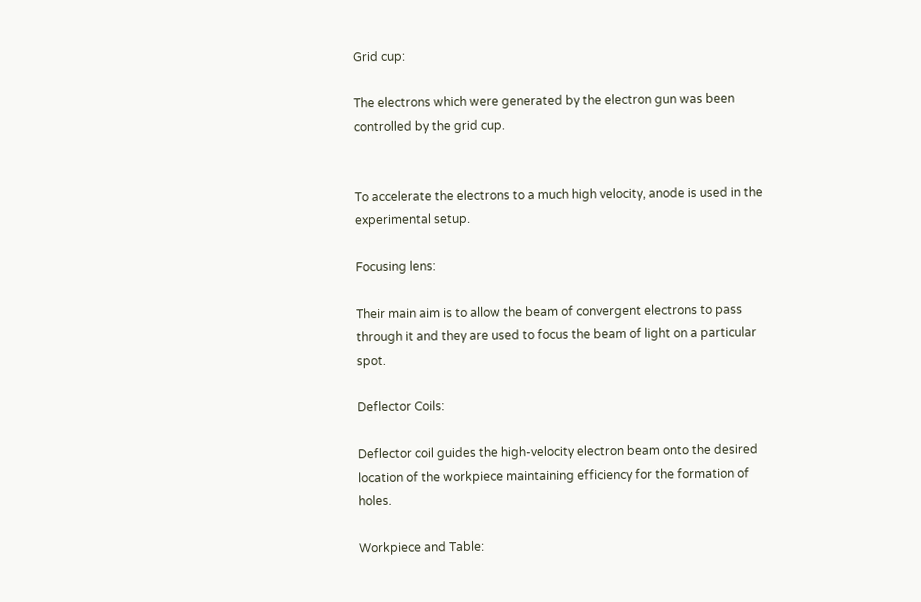Grid cup:

The electrons which were generated by the electron gun was been controlled by the grid cup.


To accelerate the electrons to a much high velocity, anode is used in the experimental setup.

Focusing lens:

Their main aim is to allow the beam of convergent electrons to pass through it and they are used to focus the beam of light on a particular spot.

Deflector Coils:

Deflector coil guides the high-velocity electron beam onto the desired location of the workpiece maintaining efficiency for the formation of holes.

Workpiece and Table: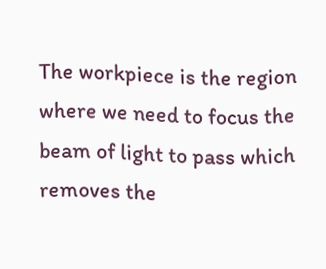The workpiece is the region where we need to focus the beam of light to pass which removes the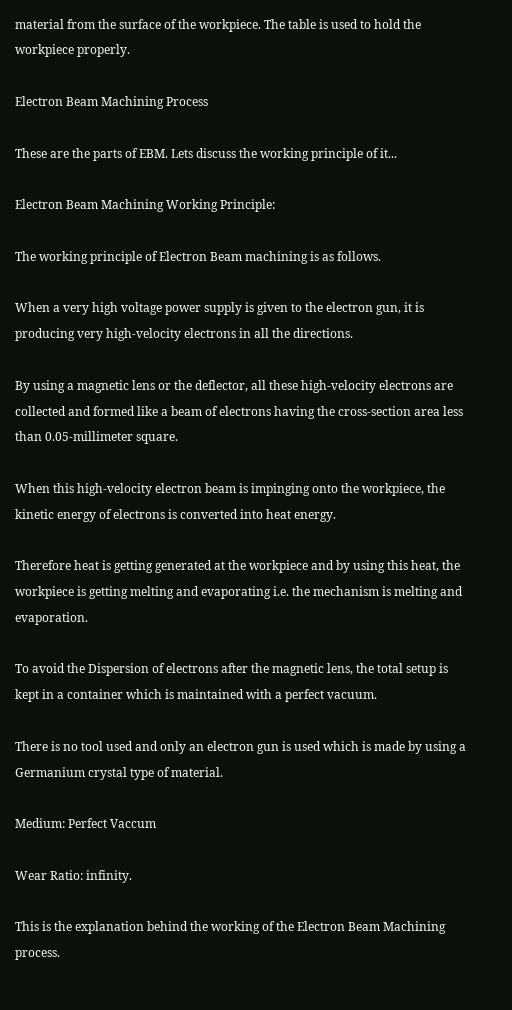material from the surface of the workpiece. The table is used to hold the workpiece properly.

Electron Beam Machining Process

These are the parts of EBM. Lets discuss the working principle of it...

Electron Beam Machining Working Principle:

The working principle of Electron Beam machining is as follows.

When a very high voltage power supply is given to the electron gun, it is producing very high-velocity electrons in all the directions.

By using a magnetic lens or the deflector, all these high-velocity electrons are collected and formed like a beam of electrons having the cross-section area less than 0.05-millimeter square.

When this high-velocity electron beam is impinging onto the workpiece, the kinetic energy of electrons is converted into heat energy.

Therefore heat is getting generated at the workpiece and by using this heat, the workpiece is getting melting and evaporating i.e. the mechanism is melting and evaporation.

To avoid the Dispersion of electrons after the magnetic lens, the total setup is kept in a container which is maintained with a perfect vacuum.

There is no tool used and only an electron gun is used which is made by using a Germanium crystal type of material.

Medium: Perfect Vaccum

Wear Ratio: infinity.

This is the explanation behind the working of the Electron Beam Machining process.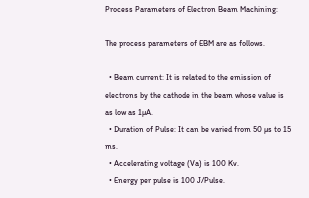Process Parameters of Electron Beam Machining:

The process parameters of EBM are as follows.

  • Beam current: It is related to the emission of electrons by the cathode in the beam whose value is as low as 1µA.
  • Duration of Pulse: It can be varied from 50 µs to 15 ms.
  • Accelerating voltage (Va) is 100 Kv.
  • Energy per pulse is 100 J/Pulse.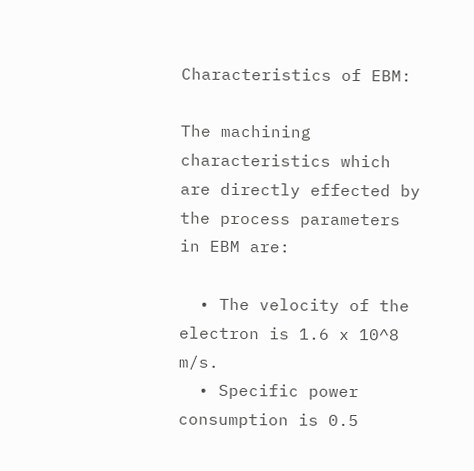Characteristics of EBM:

The machining characteristics which are directly effected by the process parameters in EBM are:

  • The velocity of the electron is 1.6 x 10^8 m/s.
  • Specific power consumption is 0.5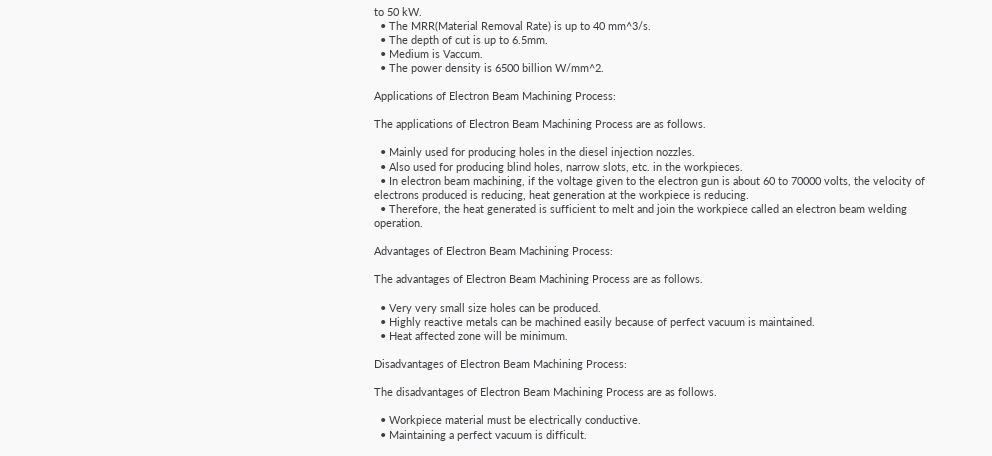to 50 kW.
  • The MRR(Material Removal Rate) is up to 40 mm^3/s.
  • The depth of cut is up to 6.5mm.
  • Medium is Vaccum.
  • The power density is 6500 billion W/mm^2.

Applications of Electron Beam Machining Process:

The applications of Electron Beam Machining Process are as follows.

  • Mainly used for producing holes in the diesel injection nozzles.
  • Also used for producing blind holes, narrow slots, etc. in the workpieces.
  • In electron beam machining, if the voltage given to the electron gun is about 60 to 70000 volts, the velocity of electrons produced is reducing, heat generation at the workpiece is reducing.
  • Therefore, the heat generated is sufficient to melt and join the workpiece called an electron beam welding operation.

Advantages of Electron Beam Machining Process:

The advantages of Electron Beam Machining Process are as follows.

  • Very very small size holes can be produced.
  • Highly reactive metals can be machined easily because of perfect vacuum is maintained.
  • Heat affected zone will be minimum.

Disadvantages of Electron Beam Machining Process:

The disadvantages of Electron Beam Machining Process are as follows.

  • Workpiece material must be electrically conductive.
  • Maintaining a perfect vacuum is difficult.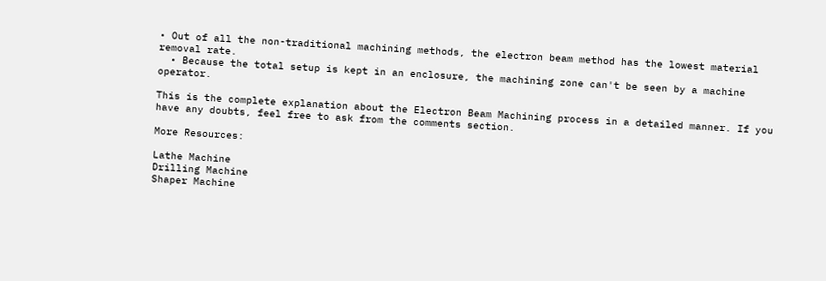• Out of all the non-traditional machining methods, the electron beam method has the lowest material removal rate.
  • Because the total setup is kept in an enclosure, the machining zone can't be seen by a machine operator.

This is the complete explanation about the Electron Beam Machining process in a detailed manner. If you have any doubts, feel free to ask from the comments section.

More Resources:

Lathe Machine
Drilling Machine
Shaper Machine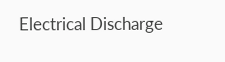Electrical Discharge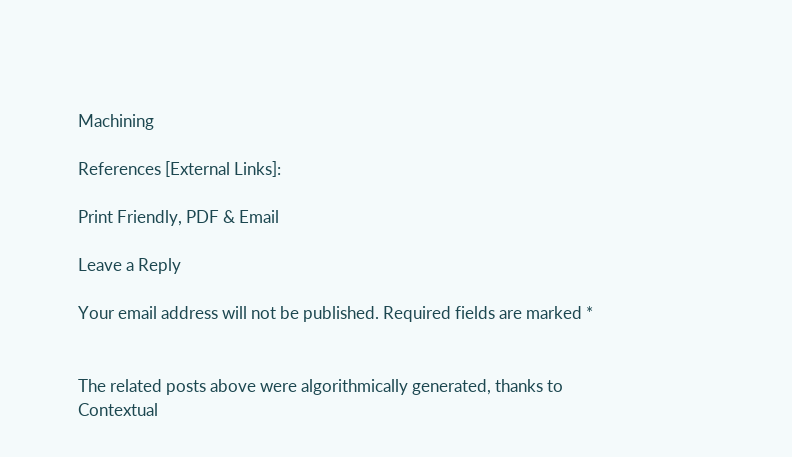Machining

References [External Links]:

Print Friendly, PDF & Email

Leave a Reply

Your email address will not be published. Required fields are marked *


The related posts above were algorithmically generated, thanks to Contextual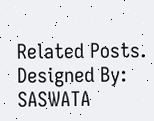Related Posts.
Designed By: SASWATA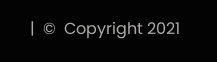|  ©  Copyright 2021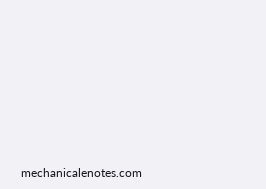mechanicalenotes.com